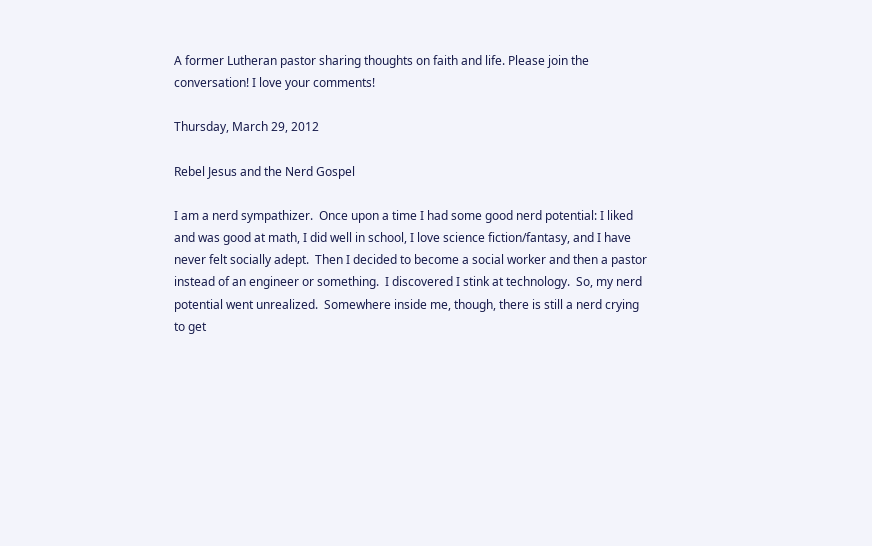A former Lutheran pastor sharing thoughts on faith and life. Please join the conversation! I love your comments!

Thursday, March 29, 2012

Rebel Jesus and the Nerd Gospel

I am a nerd sympathizer.  Once upon a time I had some good nerd potential: I liked and was good at math, I did well in school, I love science fiction/fantasy, and I have never felt socially adept.  Then I decided to become a social worker and then a pastor instead of an engineer or something.  I discovered I stink at technology.  So, my nerd potential went unrealized.  Somewhere inside me, though, there is still a nerd crying to get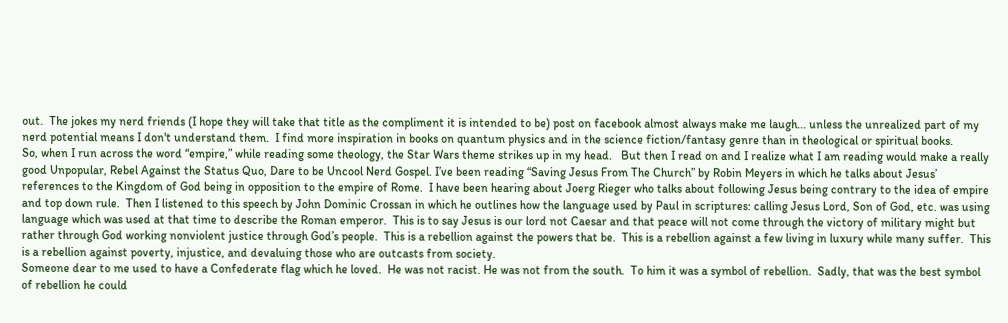out.  The jokes my nerd friends (I hope they will take that title as the compliment it is intended to be) post on facebook almost always make me laugh... unless the unrealized part of my nerd potential means I don't understand them.  I find more inspiration in books on quantum physics and in the science fiction/fantasy genre than in theological or spiritual books.
So, when I run across the word “empire,” while reading some theology, the Star Wars theme strikes up in my head.   But then I read on and I realize what I am reading would make a really good Unpopular, Rebel Against the Status Quo, Dare to be Uncool Nerd Gospel. I’ve been reading “Saving Jesus From The Church” by Robin Meyers in which he talks about Jesus’ references to the Kingdom of God being in opposition to the empire of Rome.  I have been hearing about Joerg Rieger who talks about following Jesus being contrary to the idea of empire and top down rule.  Then I listened to this speech by John Dominic Crossan in which he outlines how the language used by Paul in scriptures: calling Jesus Lord, Son of God, etc. was using language which was used at that time to describe the Roman emperor.  This is to say Jesus is our lord not Caesar and that peace will not come through the victory of military might but rather through God working nonviolent justice through God’s people.  This is a rebellion against the powers that be.  This is a rebellion against a few living in luxury while many suffer.  This is a rebellion against poverty, injustice, and devaluing those who are outcasts from society.
Someone dear to me used to have a Confederate flag which he loved.  He was not racist. He was not from the south.  To him it was a symbol of rebellion.  Sadly, that was the best symbol of rebellion he could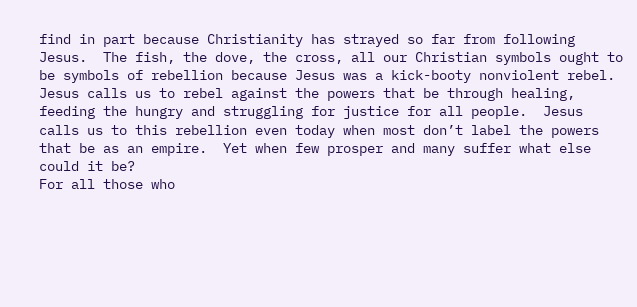find in part because Christianity has strayed so far from following Jesus.  The fish, the dove, the cross, all our Christian symbols ought to be symbols of rebellion because Jesus was a kick-booty nonviolent rebel.  Jesus calls us to rebel against the powers that be through healing, feeding the hungry and struggling for justice for all people.  Jesus calls us to this rebellion even today when most don’t label the powers that be as an empire.  Yet when few prosper and many suffer what else could it be?
For all those who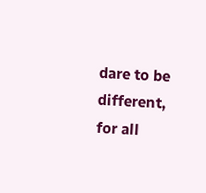dare to be different, for all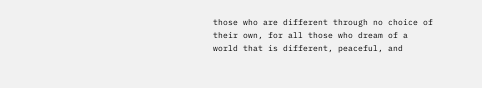those who are different through no choice of their own, for all those who dream of a world that is different, peaceful, and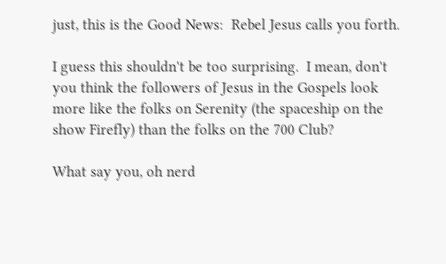just, this is the Good News:  Rebel Jesus calls you forth.

I guess this shouldn't be too surprising.  I mean, don't you think the followers of Jesus in the Gospels look more like the folks on Serenity (the spaceship on the show Firefly) than the folks on the 700 Club?

What say you, oh nerd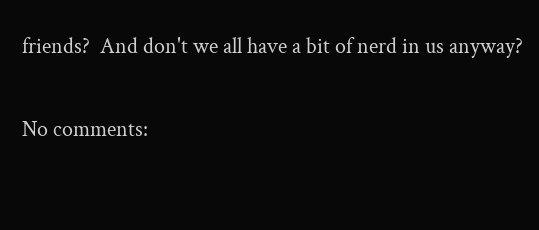friends?  And don't we all have a bit of nerd in us anyway?

No comments: